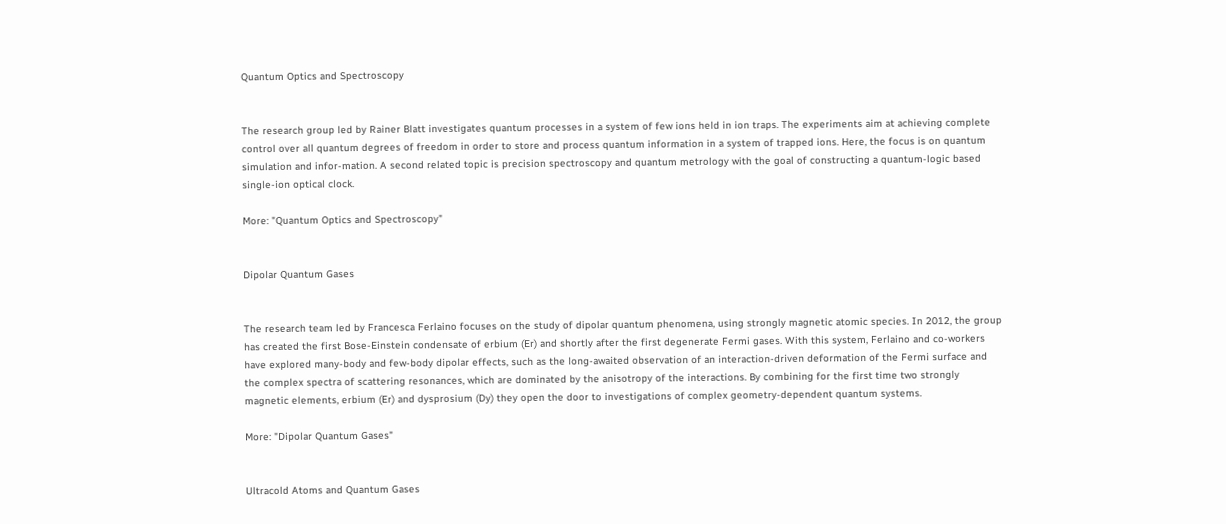Quantum Optics and Spectroscopy


The research group led by Rainer Blatt investigates quantum processes in a system of few ions held in ion traps. The experiments aim at achieving complete control over all quantum degrees of freedom in order to store and process quantum information in a system of trapped ions. Here, the focus is on quantum simulation and infor-mation. A second related topic is precision spectroscopy and quantum metrology with the goal of constructing a quantum-logic based single-ion optical clock.

More: "Quantum Optics and Spectroscopy"


Dipolar Quantum Gases


The research team led by Francesca Ferlaino focuses on the study of dipolar quantum phenomena, using strongly magnetic atomic species. In 2012, the group has created the first Bose-Einstein condensate of erbium (Er) and shortly after the first degenerate Fermi gases. With this system, Ferlaino and co-workers have explored many-body and few-body dipolar effects, such as the long-awaited observation of an interaction-driven deformation of the Fermi surface and the complex spectra of scattering resonances, which are dominated by the anisotropy of the interactions. By combining for the first time two strongly magnetic elements, erbium (Er) and dysprosium (Dy) they open the door to investigations of complex geometry-dependent quantum systems.

More: "Dipolar Quantum Gases"


Ultracold Atoms and Quantum Gases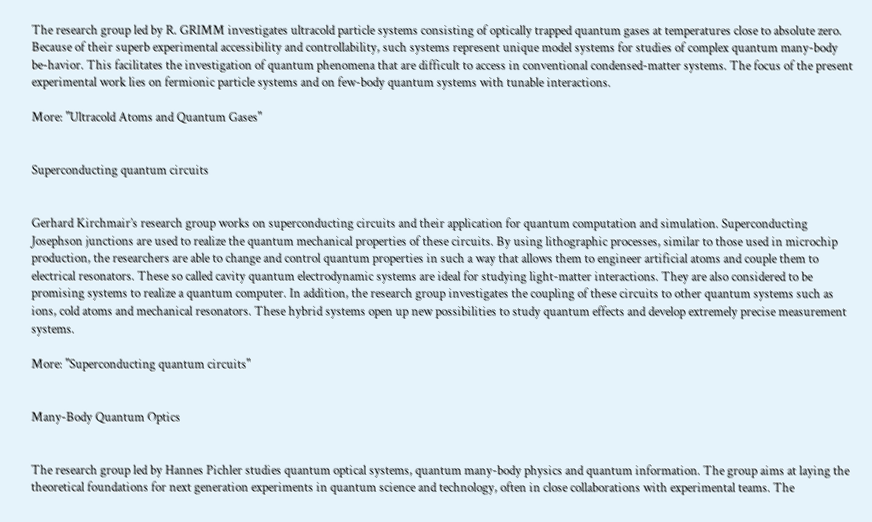The research group led by R. GRIMM investigates ultracold particle systems consisting of optically trapped quantum gases at temperatures close to absolute zero. Because of their superb experimental accessibility and controllability, such systems represent unique model systems for studies of complex quantum many-body be-havior. This facilitates the investigation of quantum phenomena that are difficult to access in conventional condensed-matter systems. The focus of the present experimental work lies on fermionic particle systems and on few-body quantum systems with tunable interactions.

More: "Ultracold Atoms and Quantum Gases"


Superconducting quantum circuits


Gerhard Kirchmair’s research group works on superconducting circuits and their application for quantum computation and simulation. Superconducting Josephson junctions are used to realize the quantum mechanical properties of these circuits. By using lithographic processes, similar to those used in microchip production, the researchers are able to change and control quantum properties in such a way that allows them to engineer artificial atoms and couple them to electrical resonators. These so called cavity quantum electrodynamic systems are ideal for studying light-matter interactions. They are also considered to be promising systems to realize a quantum computer. In addition, the research group investigates the coupling of these circuits to other quantum systems such as ions, cold atoms and mechanical resonators. These hybrid systems open up new possibilities to study quantum effects and develop extremely precise measurement systems.

More: "Superconducting quantum circuits"


Many-Body Quantum Optics


The research group led by Hannes Pichler studies quantum optical systems, quantum many-body physics and quantum information. The group aims at laying the theoretical foundations for next generation experiments in quantum science and technology, often in close collaborations with experimental teams. The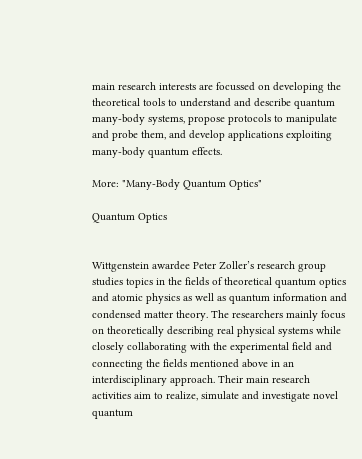main research interests are focussed on developing the theoretical tools to understand and describe quantum many-body systems, propose protocols to manipulate and probe them, and develop applications exploiting many-body quantum effects.

More: "Many-Body Quantum Optics"

Quantum Optics


Wittgenstein awardee Peter Zoller’s research group studies topics in the fields of theoretical quantum optics and atomic physics as well as quantum information and condensed matter theory. The researchers mainly focus on theoretically describing real physical systems while closely collaborating with the experimental field and connecting the fields mentioned above in an interdisciplinary approach. Their main research activities aim to realize, simulate and investigate novel quantum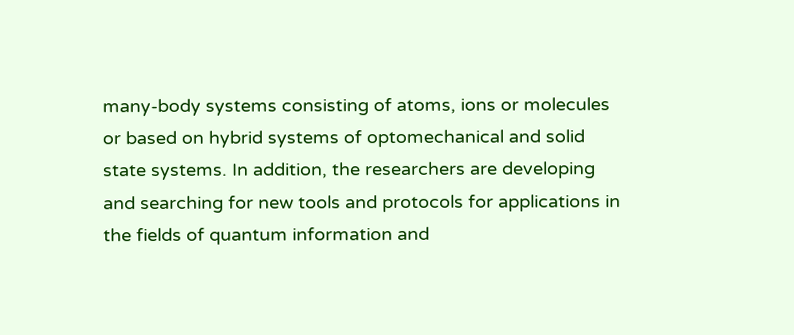many-body systems consisting of atoms, ions or molecules or based on hybrid systems of optomechanical and solid state systems. In addition, the researchers are developing and searching for new tools and protocols for applications in the fields of quantum information and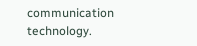communication technology.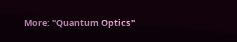More: "Quantum Optics"